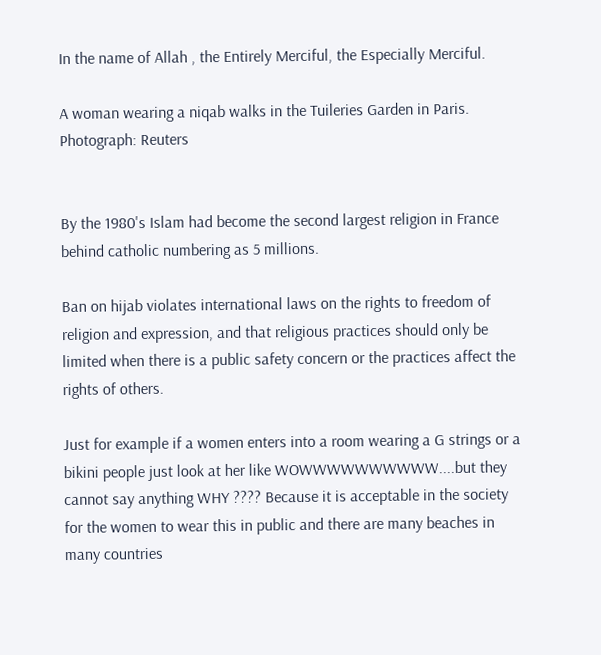In the name of Allah , the Entirely Merciful, the Especially Merciful.

A woman wearing a niqab walks in the Tuileries Garden in Paris. Photograph: Reuters


By the 1980's Islam had become the second largest religion in France behind catholic numbering as 5 millions.

Ban on hijab violates international laws on the rights to freedom of religion and expression, and that religious practices should only be limited when there is a public safety concern or the practices affect the rights of others.

Just for example if a women enters into a room wearing a G strings or a bikini people just look at her like WOWWWWWWWWWW....but they cannot say anything WHY ???? Because it is acceptable in the society for the women to wear this in public and there are many beaches in many countries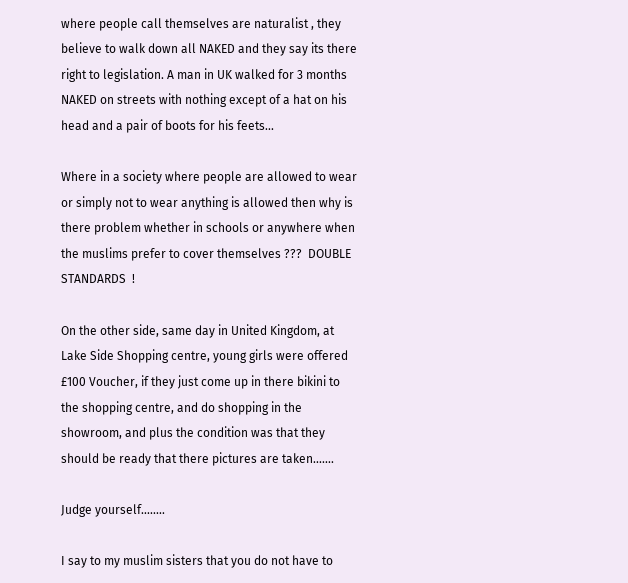where people call themselves are naturalist , they believe to walk down all NAKED and they say its there right to legislation. A man in UK walked for 3 months NAKED on streets with nothing except of a hat on his head and a pair of boots for his feets...

Where in a society where people are allowed to wear or simply not to wear anything is allowed then why is there problem whether in schools or anywhere when the muslims prefer to cover themselves ???  DOUBLE STANDARDS  !

On the other side, same day in United Kingdom, at Lake Side Shopping centre, young girls were offered £100 Voucher, if they just come up in there bikini to the shopping centre, and do shopping in the showroom, and plus the condition was that they should be ready that there pictures are taken.......

Judge yourself........

I say to my muslim sisters that you do not have to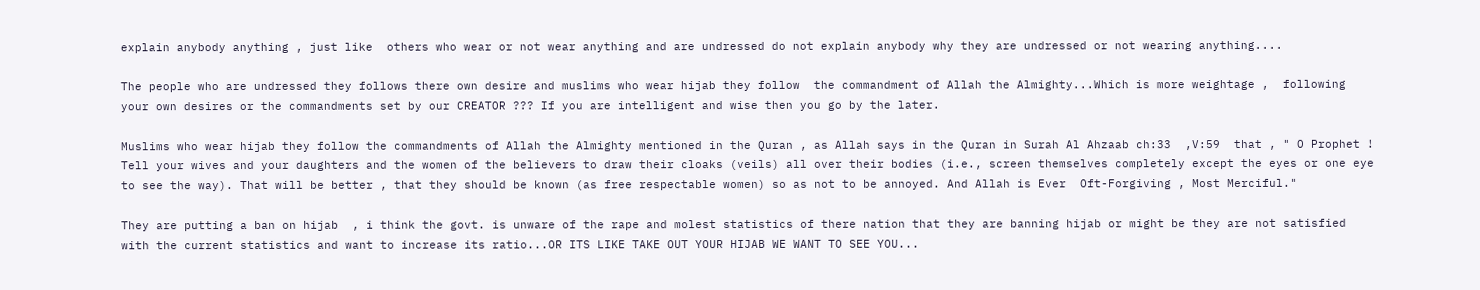explain anybody anything , just like  others who wear or not wear anything and are undressed do not explain anybody why they are undressed or not wearing anything....

The people who are undressed they follows there own desire and muslims who wear hijab they follow  the commandment of Allah the Almighty...Which is more weightage ,  following your own desires or the commandments set by our CREATOR ??? If you are intelligent and wise then you go by the later.

Muslims who wear hijab they follow the commandments of Allah the Almighty mentioned in the Quran , as Allah says in the Quran in Surah Al Ahzaab ch:33  ,V:59  that , " O Prophet ! Tell your wives and your daughters and the women of the believers to draw their cloaks (veils) all over their bodies (i.e., screen themselves completely except the eyes or one eye to see the way). That will be better , that they should be known (as free respectable women) so as not to be annoyed. And Allah is Ever  Oft-Forgiving , Most Merciful."

They are putting a ban on hijab  , i think the govt. is unware of the rape and molest statistics of there nation that they are banning hijab or might be they are not satisfied with the current statistics and want to increase its ratio...OR ITS LIKE TAKE OUT YOUR HIJAB WE WANT TO SEE YOU...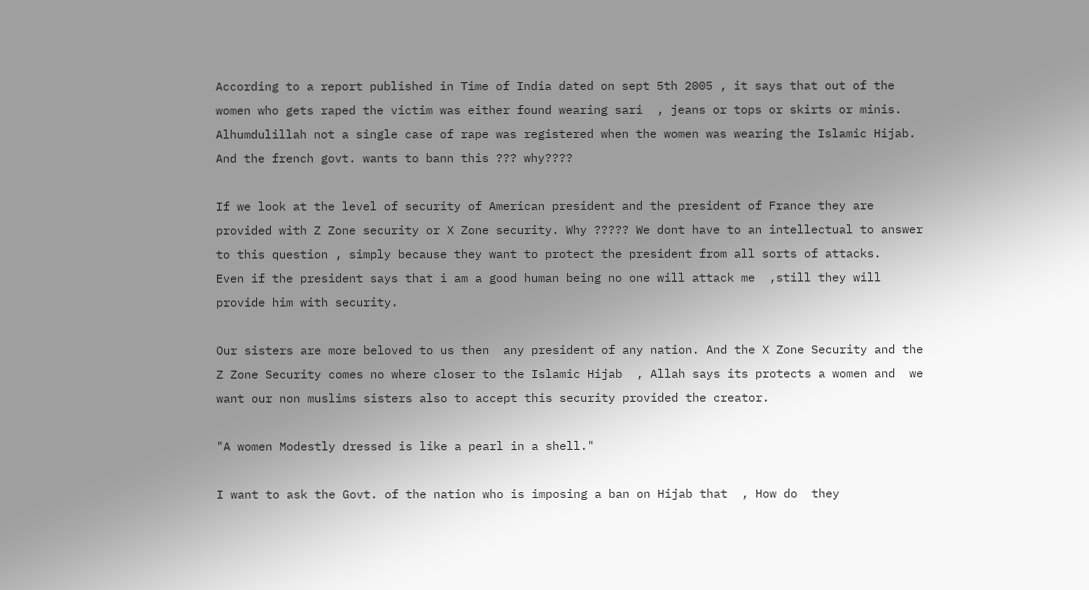According to a report published in Time of India dated on sept 5th 2005 , it says that out of the women who gets raped the victim was either found wearing sari  , jeans or tops or skirts or minis. Alhumdulillah not a single case of rape was registered when the women was wearing the Islamic Hijab. And the french govt. wants to bann this ??? why????

If we look at the level of security of American president and the president of France they are provided with Z Zone security or X Zone security. Why ????? We dont have to an intellectual to answer to this question , simply because they want to protect the president from all sorts of attacks.
Even if the president says that i am a good human being no one will attack me  ,still they will provide him with security.

Our sisters are more beloved to us then  any president of any nation. And the X Zone Security and the Z Zone Security comes no where closer to the Islamic Hijab  , Allah says its protects a women and  we want our non muslims sisters also to accept this security provided the creator.

"A women Modestly dressed is like a pearl in a shell."

I want to ask the Govt. of the nation who is imposing a ban on Hijab that  , How do  they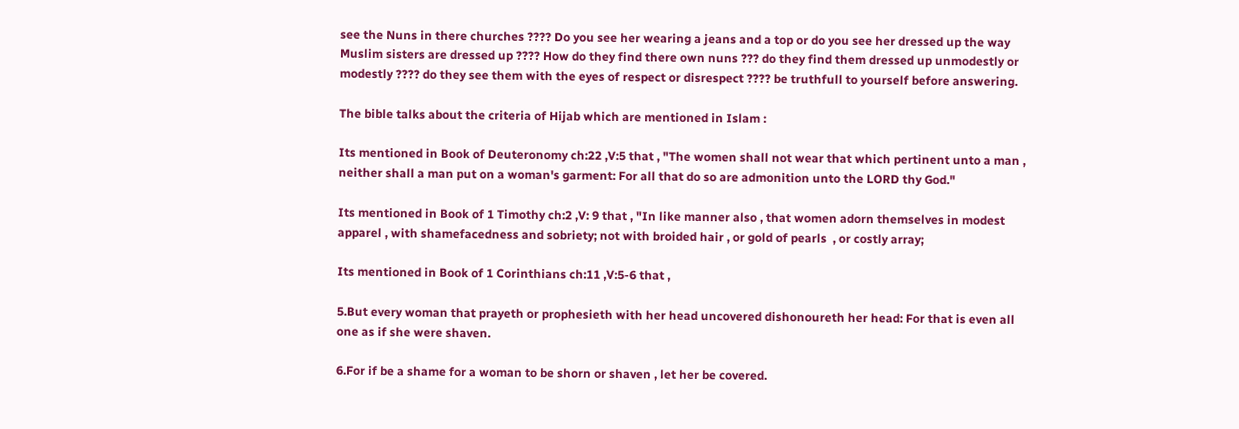see the Nuns in there churches ???? Do you see her wearing a jeans and a top or do you see her dressed up the way Muslim sisters are dressed up ???? How do they find there own nuns ??? do they find them dressed up unmodestly or modestly ???? do they see them with the eyes of respect or disrespect ???? be truthfull to yourself before answering.

The bible talks about the criteria of Hijab which are mentioned in Islam :

Its mentioned in Book of Deuteronomy ch:22 ,V:5 that , "The women shall not wear that which pertinent unto a man , neither shall a man put on a woman's garment: For all that do so are admonition unto the LORD thy God."

Its mentioned in Book of 1 Timothy ch:2 ,V: 9 that , "In like manner also , that women adorn themselves in modest apparel , with shamefacedness and sobriety; not with broided hair , or gold of pearls  , or costly array;

Its mentioned in Book of 1 Corinthians ch:11 ,V:5-6 that ,

5.But every woman that prayeth or prophesieth with her head uncovered dishonoureth her head: For that is even all one as if she were shaven.

6.For if be a shame for a woman to be shorn or shaven , let her be covered.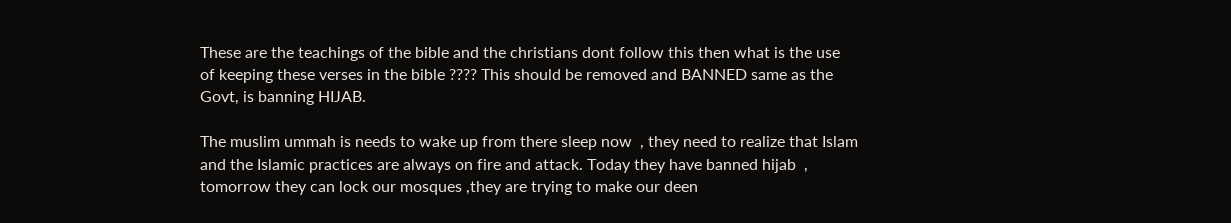These are the teachings of the bible and the christians dont follow this then what is the use of keeping these verses in the bible ???? This should be removed and BANNED same as the Govt, is banning HIJAB.

The muslim ummah is needs to wake up from there sleep now  , they need to realize that Islam and the Islamic practices are always on fire and attack. Today they have banned hijab  , tomorrow they can lock our mosques ,they are trying to make our deen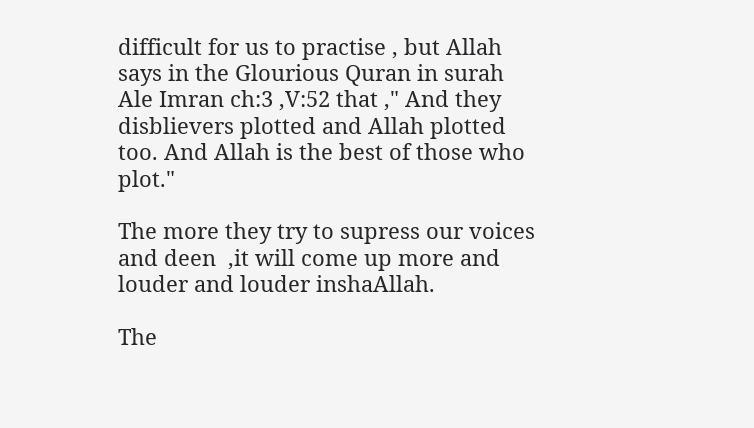difficult for us to practise , but Allah says in the Glourious Quran in surah Ale Imran ch:3 ,V:52 that ," And they disblievers plotted and Allah plotted too. And Allah is the best of those who plot."

The more they try to supress our voices and deen  ,it will come up more and louder and louder inshaAllah.

The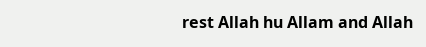rest Allah hu Allam and Allah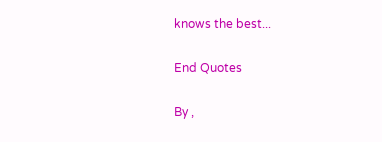knows the best...

End Quotes

By ,